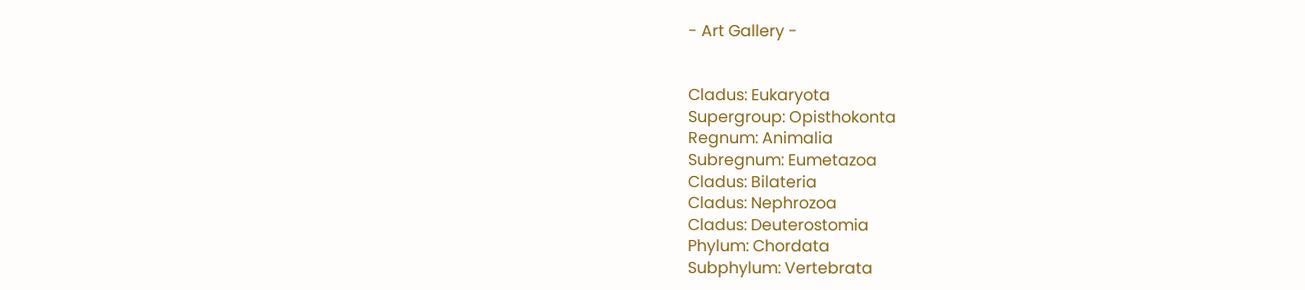- Art Gallery -


Cladus: Eukaryota
Supergroup: Opisthokonta
Regnum: Animalia
Subregnum: Eumetazoa
Cladus: Bilateria
Cladus: Nephrozoa
Cladus: Deuterostomia
Phylum: Chordata
Subphylum: Vertebrata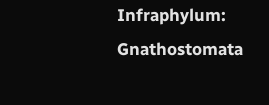Infraphylum: Gnathostomata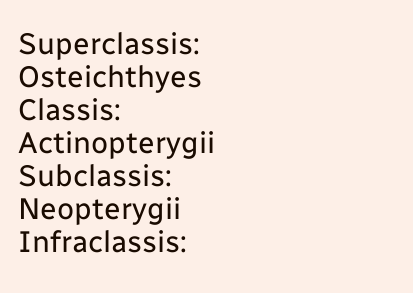Superclassis: Osteichthyes
Classis: Actinopterygii
Subclassis: Neopterygii
Infraclassis: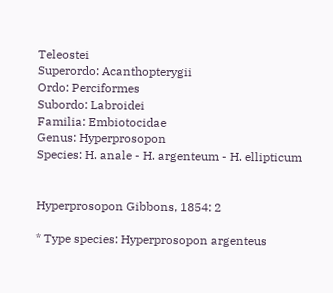Teleostei
Superordo: Acanthopterygii
Ordo: Perciformes
Subordo: Labroidei
Familia: Embiotocidae
Genus: Hyperprosopon
Species: H. anale - H. argenteum - H. ellipticum


Hyperprosopon Gibbons, 1854: 2

* Type species: Hyperprosopon argenteus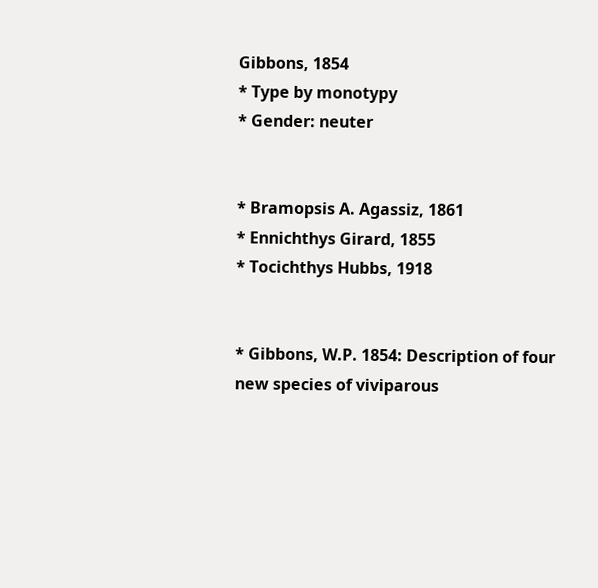Gibbons, 1854
* Type by monotypy
* Gender: neuter


* Bramopsis A. Agassiz, 1861
* Ennichthys Girard, 1855
* Tocichthys Hubbs, 1918


* Gibbons, W.P. 1854: Description of four new species of viviparous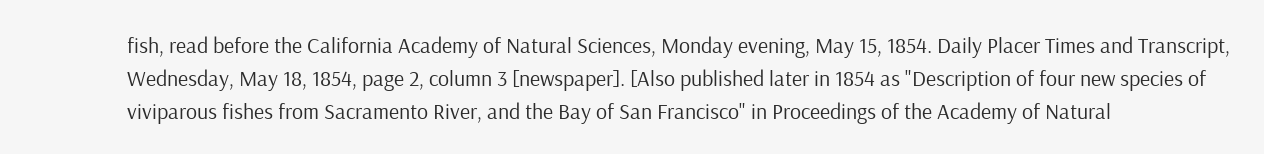fish, read before the California Academy of Natural Sciences, Monday evening, May 15, 1854. Daily Placer Times and Transcript, Wednesday, May 18, 1854, page 2, column 3 [newspaper]. [Also published later in 1854 as "Description of four new species of viviparous fishes from Sacramento River, and the Bay of San Francisco" in Proceedings of the Academy of Natural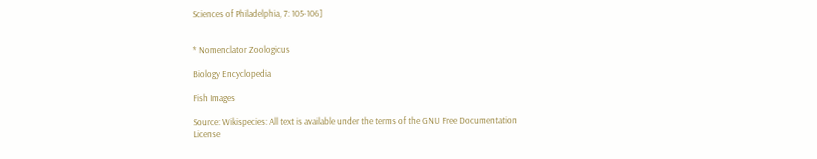Sciences of Philadelphia, 7: 105-106]


* Nomenclator Zoologicus

Biology Encyclopedia

Fish Images

Source: Wikispecies: All text is available under the terms of the GNU Free Documentation License